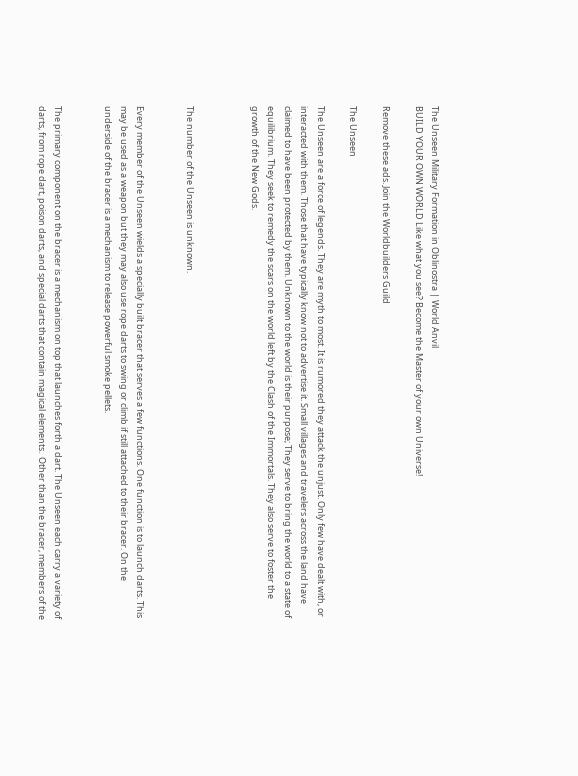The Unseen Military Formation in Oblinostra | World Anvil
BUILD YOUR OWN WORLD Like what you see? Become the Master of your own Universe!

Remove these ads. Join the Worldbuilders Guild

The Unseen

The Unseen are a force of legends. They are myth to most. It is rumored they attack the unjust. Only few have dealt with, or interacted with them. Those that have typically know not to advertise it. Small villages and travelers across the land have claimed to have been protected by them. Unknown to the world is their purpose; They serve to bring the world to a state of equilibrium. They seek to remedy the scars on the world left by the Clash of the Immortals. They also serve to foster the growth of the New Gods.



The number of the Unseen is unknown.


Every member of the Unseen wields a specially built bracer that serves a few functions. One function is to launch darts. This may be used as a weapon but they may also use rope darts to swing or climb if still attached to their bracer. On the underside of the bracer is a mechanism to release powerful smoke pellets.


The primary component on the bracer is a mechanism on top that launches forth a dart. The Unseen each carry a variety of darts, from rope dart, poison darts, and special darts that contain magical elements.  Other than the bracer, members of the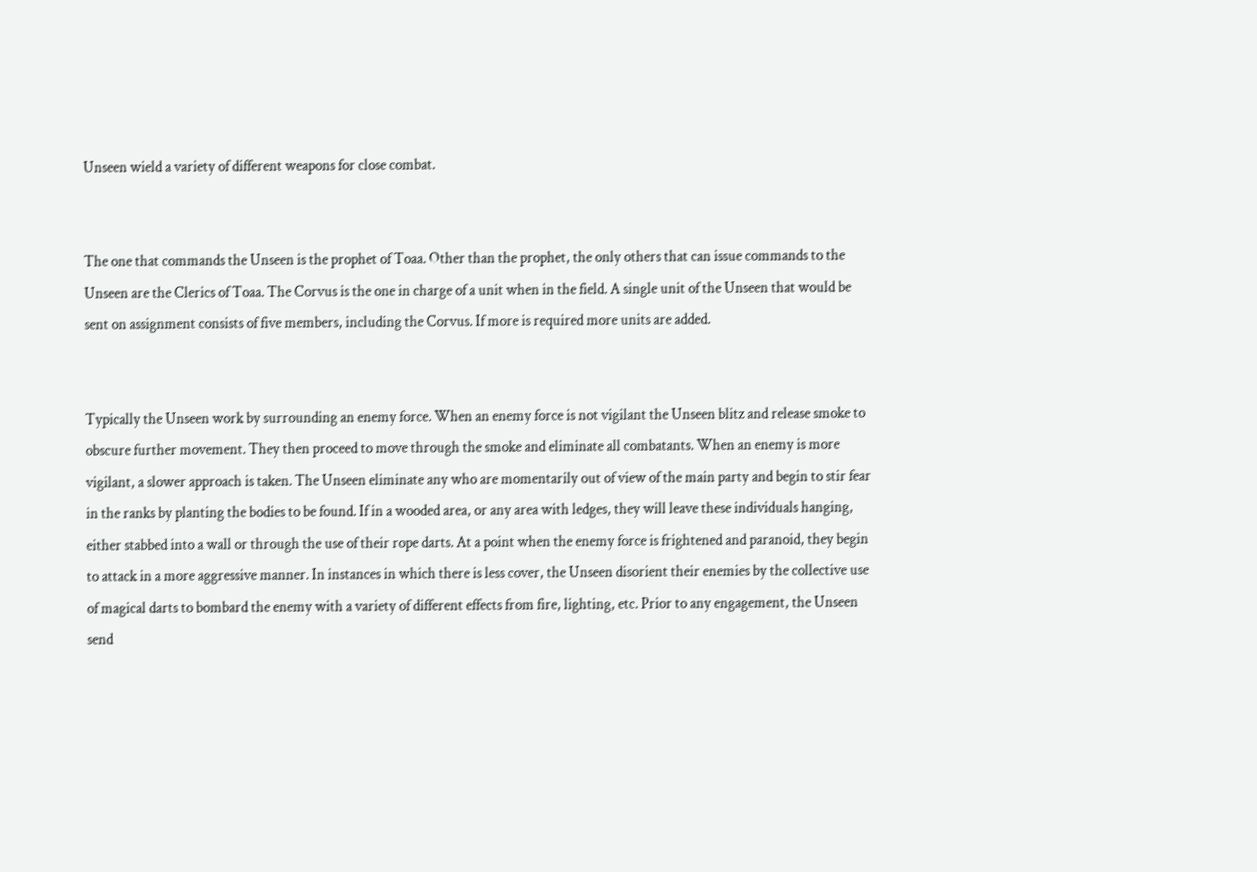Unseen wield a variety of different weapons for close combat.


The one that commands the Unseen is the prophet of Toaa. Other than the prophet, the only others that can issue commands to the Unseen are the Clerics of Toaa. The Corvus is the one in charge of a unit when in the field. A single unit of the Unseen that would be sent on assignment consists of five members, including the Corvus. If more is required more units are added.


Typically the Unseen work by surrounding an enemy force. When an enemy force is not vigilant the Unseen blitz and release smoke to obscure further movement. They then proceed to move through the smoke and eliminate all combatants. When an enemy is more vigilant, a slower approach is taken. The Unseen eliminate any who are momentarily out of view of the main party and begin to stir fear in the ranks by planting the bodies to be found. If in a wooded area, or any area with ledges, they will leave these individuals hanging, either stabbed into a wall or through the use of their rope darts. At a point when the enemy force is frightened and paranoid, they begin to attack in a more aggressive manner. In instances in which there is less cover, the Unseen disorient their enemies by the collective use of magical darts to bombard the enemy with a variety of different effects from fire, lighting, etc. Prior to any engagement, the Unseen send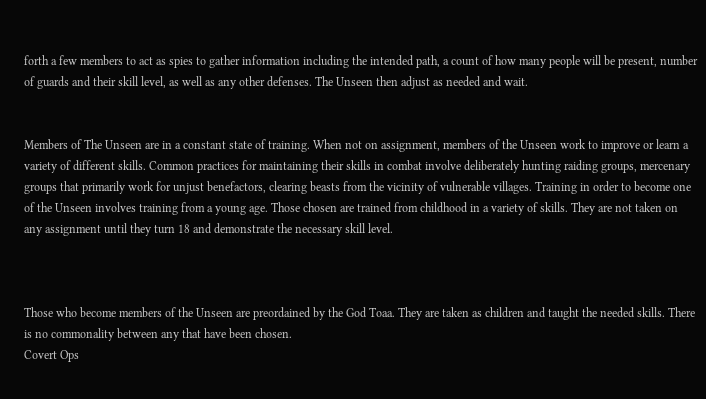forth a few members to act as spies to gather information including the intended path, a count of how many people will be present, number of guards and their skill level, as well as any other defenses. The Unseen then adjust as needed and wait.


Members of The Unseen are in a constant state of training. When not on assignment, members of the Unseen work to improve or learn a variety of different skills. Common practices for maintaining their skills in combat involve deliberately hunting raiding groups, mercenary groups that primarily work for unjust benefactors, clearing beasts from the vicinity of vulnerable villages. Training in order to become one of the Unseen involves training from a young age. Those chosen are trained from childhood in a variety of skills. They are not taken on any assignment until they turn 18 and demonstrate the necessary skill level.



Those who become members of the Unseen are preordained by the God Toaa. They are taken as children and taught the needed skills. There is no commonality between any that have been chosen.
Covert Ops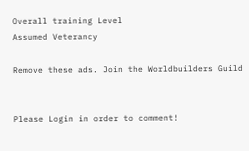Overall training Level
Assumed Veterancy

Remove these ads. Join the Worldbuilders Guild


Please Login in order to comment!